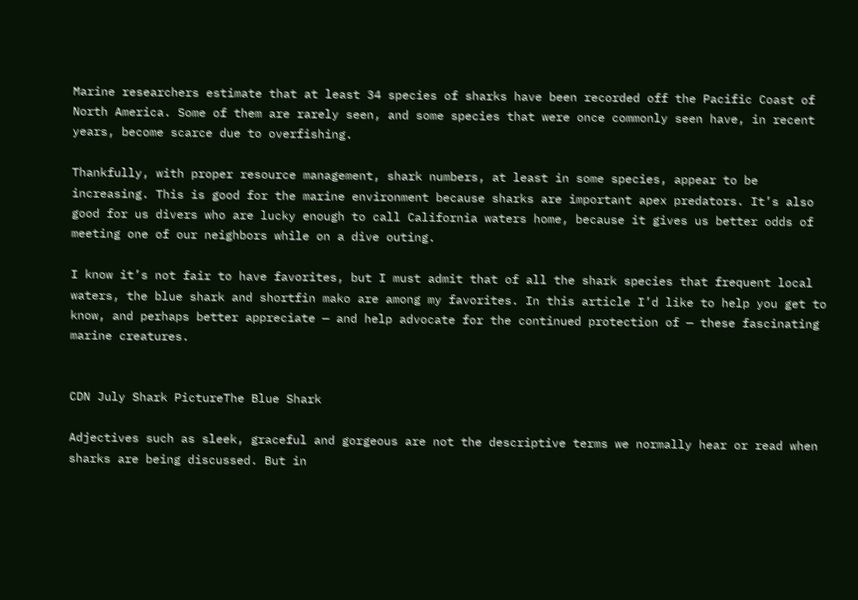Marine researchers estimate that at least 34 species of sharks have been recorded off the Pacific Coast of North America. Some of them are rarely seen, and some species that were once commonly seen have, in recent years, become scarce due to overfishing.

Thankfully, with proper resource management, shark numbers, at least in some species, appear to be increasing. This is good for the marine environment because sharks are important apex predators. It’s also good for us divers who are lucky enough to call California waters home, because it gives us better odds of meeting one of our neighbors while on a dive outing.

I know it’s not fair to have favorites, but I must admit that of all the shark species that frequent local waters, the blue shark and shortfin mako are among my favorites. In this article I’d like to help you get to know, and perhaps better appreciate — and help advocate for the continued protection of — these fascinating marine creatures.


CDN July Shark PictureThe Blue Shark

Adjectives such as sleek, graceful and gorgeous are not the descriptive terms we normally hear or read when sharks are being discussed. But in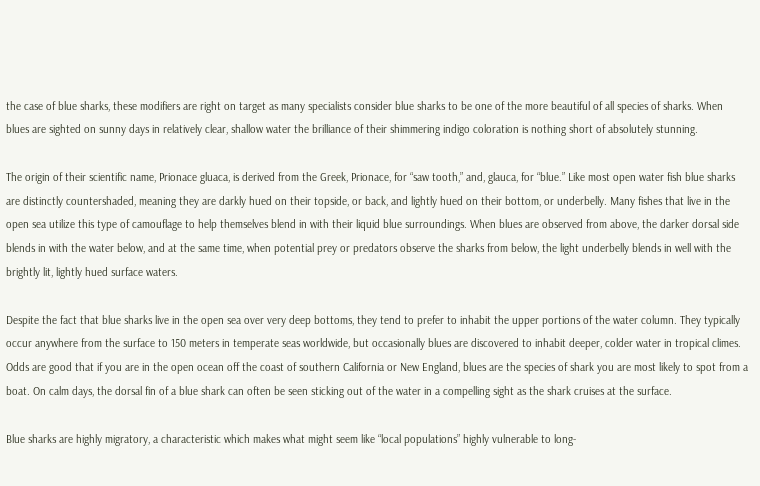the case of blue sharks, these modifiers are right on target as many specialists consider blue sharks to be one of the more beautiful of all species of sharks. When blues are sighted on sunny days in relatively clear, shallow water the brilliance of their shimmering indigo coloration is nothing short of absolutely stunning.

The origin of their scientific name, Prionace gluaca, is derived from the Greek, Prionace, for “saw tooth,” and, glauca, for “blue.” Like most open water fish blue sharks are distinctly countershaded, meaning they are darkly hued on their topside, or back, and lightly hued on their bottom, or underbelly. Many fishes that live in the open sea utilize this type of camouflage to help themselves blend in with their liquid blue surroundings. When blues are observed from above, the darker dorsal side blends in with the water below, and at the same time, when potential prey or predators observe the sharks from below, the light underbelly blends in well with the brightly lit, lightly hued surface waters.

Despite the fact that blue sharks live in the open sea over very deep bottoms, they tend to prefer to inhabit the upper portions of the water column. They typically occur anywhere from the surface to 150 meters in temperate seas worldwide, but occasionally blues are discovered to inhabit deeper, colder water in tropical climes. Odds are good that if you are in the open ocean off the coast of southern California or New England, blues are the species of shark you are most likely to spot from a boat. On calm days, the dorsal fin of a blue shark can often be seen sticking out of the water in a compelling sight as the shark cruises at the surface.

Blue sharks are highly migratory, a characteristic which makes what might seem like “local populations” highly vulnerable to long-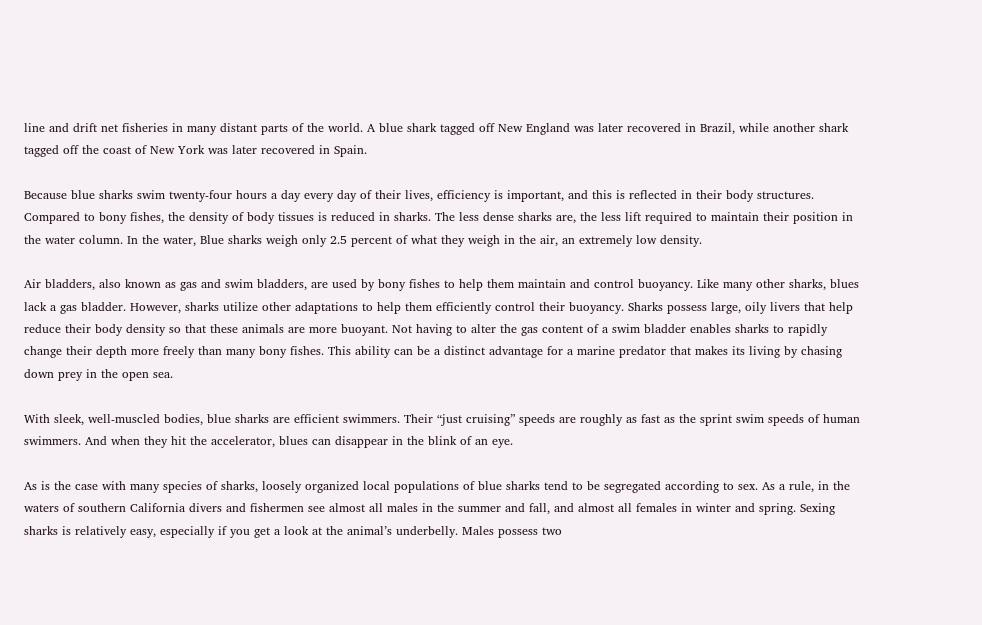line and drift net fisheries in many distant parts of the world. A blue shark tagged off New England was later recovered in Brazil, while another shark tagged off the coast of New York was later recovered in Spain.

Because blue sharks swim twenty-four hours a day every day of their lives, efficiency is important, and this is reflected in their body structures. Compared to bony fishes, the density of body tissues is reduced in sharks. The less dense sharks are, the less lift required to maintain their position in the water column. In the water, Blue sharks weigh only 2.5 percent of what they weigh in the air, an extremely low density.

Air bladders, also known as gas and swim bladders, are used by bony fishes to help them maintain and control buoyancy. Like many other sharks, blues lack a gas bladder. However, sharks utilize other adaptations to help them efficiently control their buoyancy. Sharks possess large, oily livers that help reduce their body density so that these animals are more buoyant. Not having to alter the gas content of a swim bladder enables sharks to rapidly change their depth more freely than many bony fishes. This ability can be a distinct advantage for a marine predator that makes its living by chasing down prey in the open sea.

With sleek, well-muscled bodies, blue sharks are efficient swimmers. Their “just cruising” speeds are roughly as fast as the sprint swim speeds of human swimmers. And when they hit the accelerator, blues can disappear in the blink of an eye.

As is the case with many species of sharks, loosely organized local populations of blue sharks tend to be segregated according to sex. As a rule, in the waters of southern California divers and fishermen see almost all males in the summer and fall, and almost all females in winter and spring. Sexing sharks is relatively easy, especially if you get a look at the animal’s underbelly. Males possess two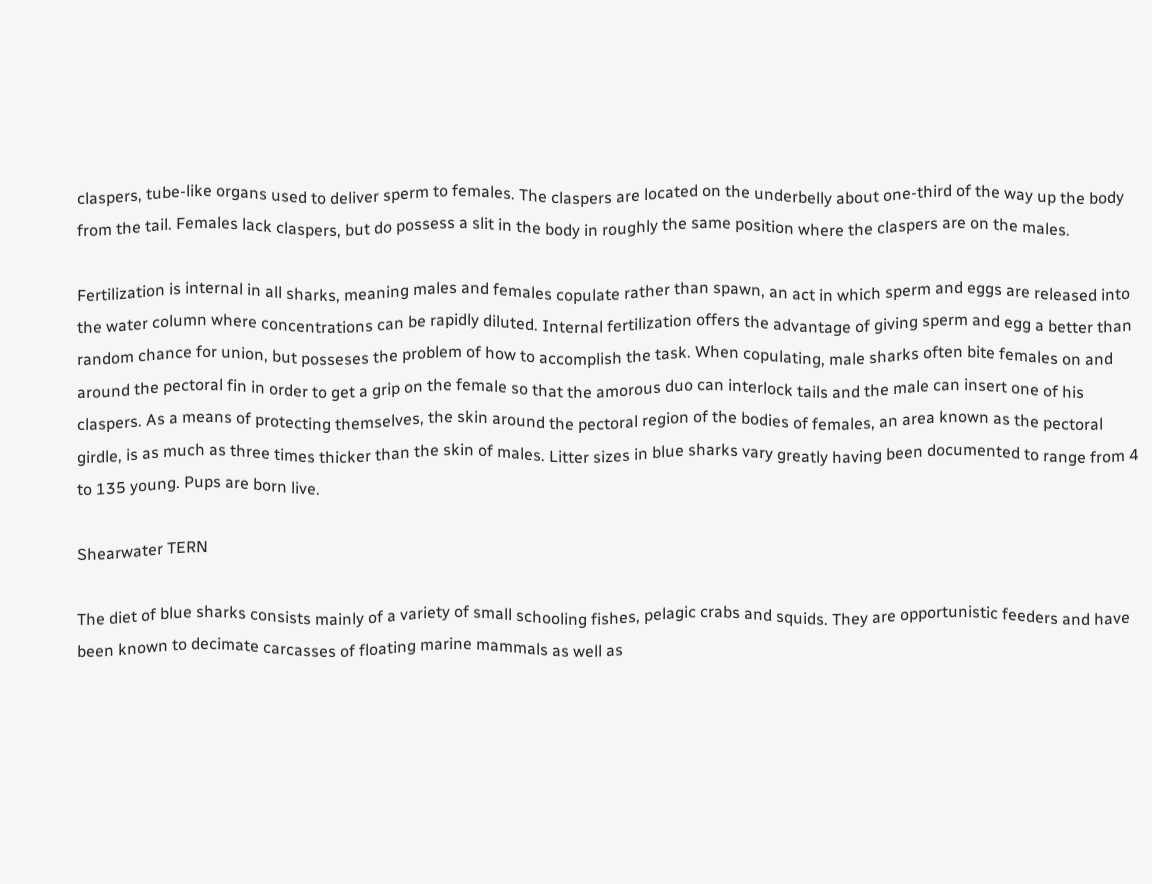claspers, tube-like organs used to deliver sperm to females. The claspers are located on the underbelly about one-third of the way up the body from the tail. Females lack claspers, but do possess a slit in the body in roughly the same position where the claspers are on the males.

Fertilization is internal in all sharks, meaning males and females copulate rather than spawn, an act in which sperm and eggs are released into the water column where concentrations can be rapidly diluted. Internal fertilization offers the advantage of giving sperm and egg a better than random chance for union, but posseses the problem of how to accomplish the task. When copulating, male sharks often bite females on and around the pectoral fin in order to get a grip on the female so that the amorous duo can interlock tails and the male can insert one of his claspers. As a means of protecting themselves, the skin around the pectoral region of the bodies of females, an area known as the pectoral girdle, is as much as three times thicker than the skin of males. Litter sizes in blue sharks vary greatly having been documented to range from 4 to 135 young. Pups are born live.

Shearwater TERN

The diet of blue sharks consists mainly of a variety of small schooling fishes, pelagic crabs and squids. They are opportunistic feeders and have been known to decimate carcasses of floating marine mammals as well as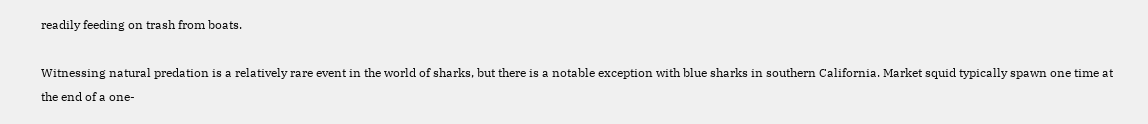readily feeding on trash from boats.

Witnessing natural predation is a relatively rare event in the world of sharks, but there is a notable exception with blue sharks in southern California. Market squid typically spawn one time at the end of a one-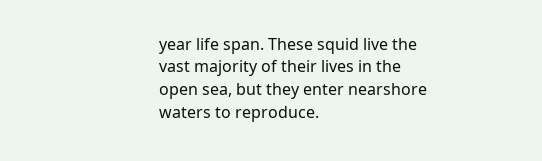year life span. These squid live the vast majority of their lives in the open sea, but they enter nearshore waters to reproduce.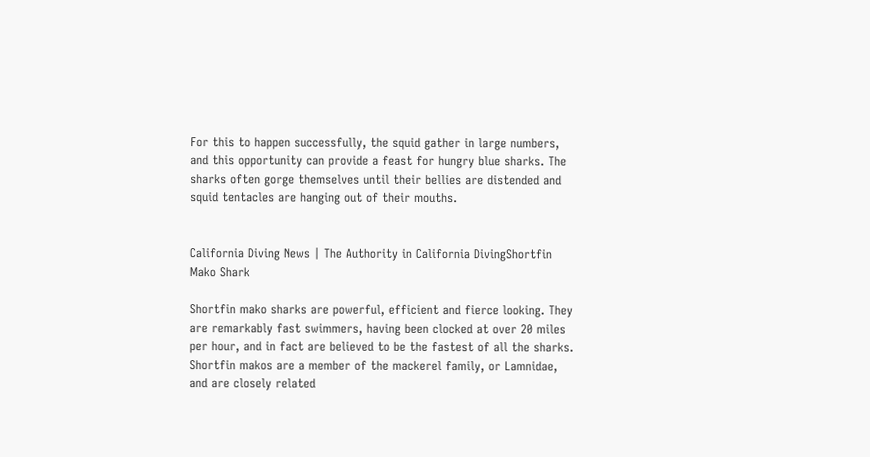For this to happen successfully, the squid gather in large numbers, and this opportunity can provide a feast for hungry blue sharks. The sharks often gorge themselves until their bellies are distended and squid tentacles are hanging out of their mouths.


California Diving News | The Authority in California DivingShortfin Mako Shark

Shortfin mako sharks are powerful, efficient and fierce looking. They are remarkably fast swimmers, having been clocked at over 20 miles per hour, and in fact are believed to be the fastest of all the sharks. Shortfin makos are a member of the mackerel family, or Lamnidae, and are closely related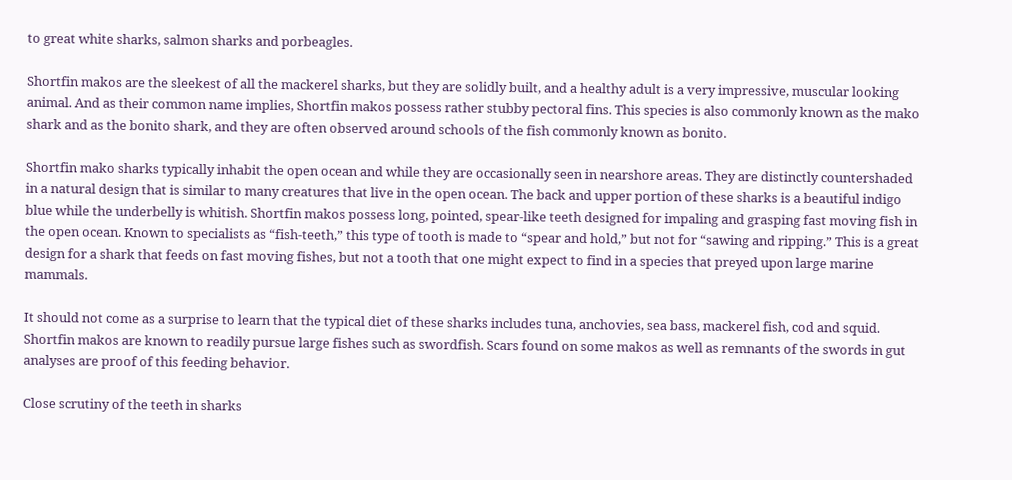to great white sharks, salmon sharks and porbeagles.

Shortfin makos are the sleekest of all the mackerel sharks, but they are solidly built, and a healthy adult is a very impressive, muscular looking animal. And as their common name implies, Shortfin makos possess rather stubby pectoral fins. This species is also commonly known as the mako shark and as the bonito shark, and they are often observed around schools of the fish commonly known as bonito.

Shortfin mako sharks typically inhabit the open ocean and while they are occasionally seen in nearshore areas. They are distinctly countershaded in a natural design that is similar to many creatures that live in the open ocean. The back and upper portion of these sharks is a beautiful indigo blue while the underbelly is whitish. Shortfin makos possess long, pointed, spear-like teeth designed for impaling and grasping fast moving fish in the open ocean. Known to specialists as “fish-teeth,” this type of tooth is made to “spear and hold,” but not for “sawing and ripping.” This is a great design for a shark that feeds on fast moving fishes, but not a tooth that one might expect to find in a species that preyed upon large marine mammals.

It should not come as a surprise to learn that the typical diet of these sharks includes tuna, anchovies, sea bass, mackerel fish, cod and squid. Shortfin makos are known to readily pursue large fishes such as swordfish. Scars found on some makos as well as remnants of the swords in gut analyses are proof of this feeding behavior.

Close scrutiny of the teeth in sharks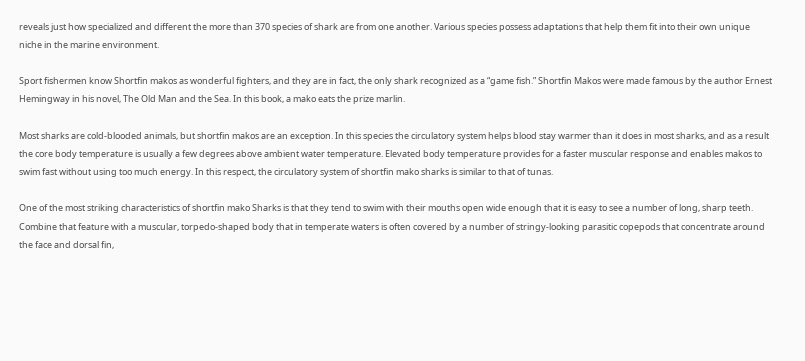reveals just how specialized and different the more than 370 species of shark are from one another. Various species possess adaptations that help them fit into their own unique niche in the marine environment.

Sport fishermen know Shortfin makos as wonderful fighters, and they are in fact, the only shark recognized as a “game fish.” Shortfin Makos were made famous by the author Ernest Hemingway in his novel, The Old Man and the Sea. In this book, a mako eats the prize marlin.

Most sharks are cold-blooded animals, but shortfin makos are an exception. In this species the circulatory system helps blood stay warmer than it does in most sharks, and as a result the core body temperature is usually a few degrees above ambient water temperature. Elevated body temperature provides for a faster muscular response and enables makos to swim fast without using too much energy. In this respect, the circulatory system of shortfin mako sharks is similar to that of tunas.

One of the most striking characteristics of shortfin mako Sharks is that they tend to swim with their mouths open wide enough that it is easy to see a number of long, sharp teeth. Combine that feature with a muscular, torpedo-shaped body that in temperate waters is often covered by a number of stringy-looking parasitic copepods that concentrate around the face and dorsal fin,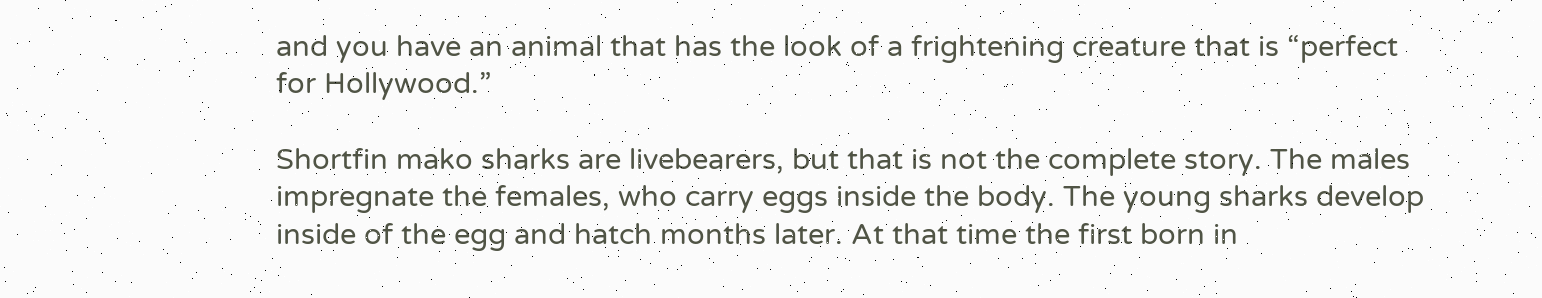and you have an animal that has the look of a frightening creature that is “perfect for Hollywood.”

Shortfin mako sharks are livebearers, but that is not the complete story. The males impregnate the females, who carry eggs inside the body. The young sharks develop inside of the egg and hatch months later. At that time the first born in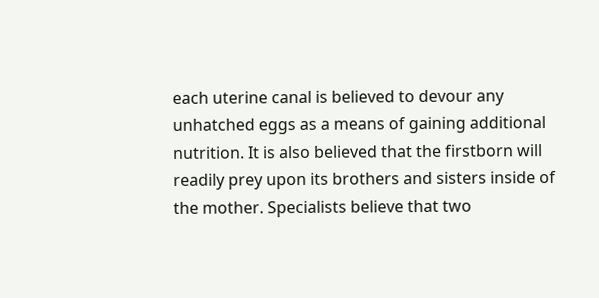each uterine canal is believed to devour any unhatched eggs as a means of gaining additional nutrition. It is also believed that the firstborn will readily prey upon its brothers and sisters inside of the mother. Specialists believe that two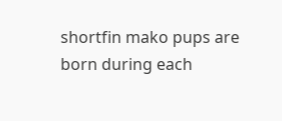shortfin mako pups are born during each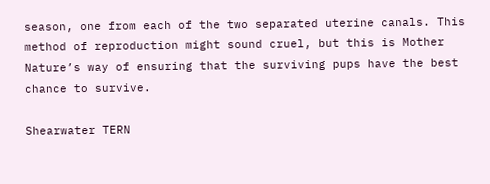season, one from each of the two separated uterine canals. This method of reproduction might sound cruel, but this is Mother Nature’s way of ensuring that the surviving pups have the best chance to survive.

Shearwater TERN